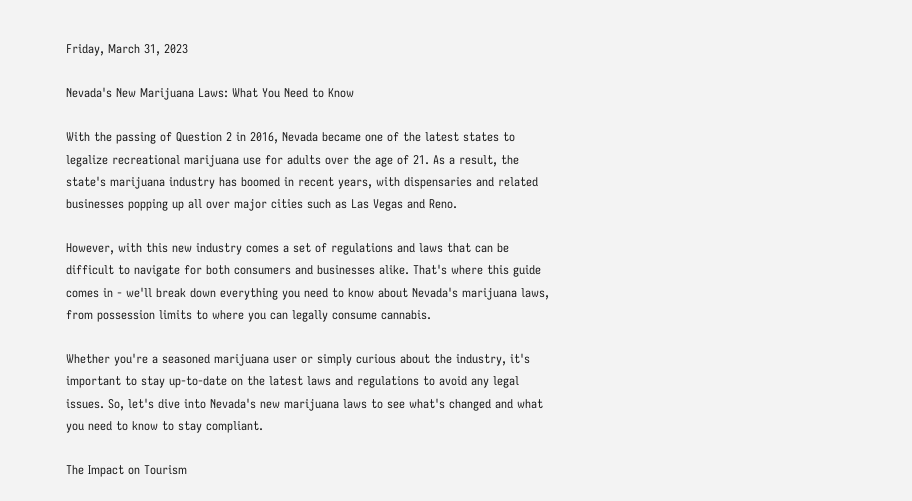Friday, March 31, 2023

Nevada's New Marijuana Laws: What You Need to Know

With the passing of Question 2 in 2016, Nevada became one of the latest states to legalize recreational marijuana use for adults over the age of 21. As a result, the state's marijuana industry has boomed in recent years, with dispensaries and related businesses popping up all over major cities such as Las Vegas and Reno.

However, with this new industry comes a set of regulations and laws that can be difficult to navigate for both consumers and businesses alike. That's where this guide comes in - we'll break down everything you need to know about Nevada's marijuana laws, from possession limits to where you can legally consume cannabis.

Whether you're a seasoned marijuana user or simply curious about the industry, it's important to stay up-to-date on the latest laws and regulations to avoid any legal issues. So, let's dive into Nevada's new marijuana laws to see what's changed and what you need to know to stay compliant.

The Impact on Tourism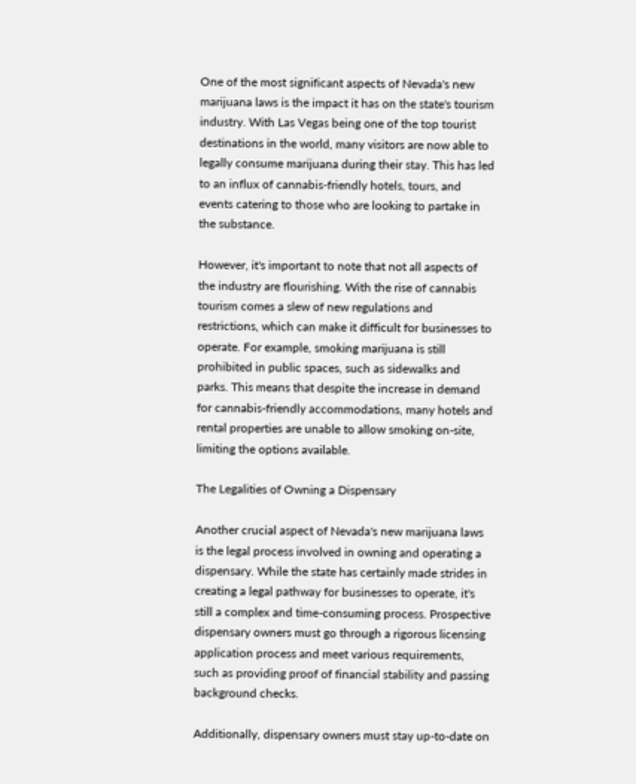One of the most significant aspects of Nevada's new marijuana laws is the impact it has on the state's tourism industry. With Las Vegas being one of the top tourist destinations in the world, many visitors are now able to legally consume marijuana during their stay. This has led to an influx of cannabis-friendly hotels, tours, and events catering to those who are looking to partake in the substance.

However, it's important to note that not all aspects of the industry are flourishing. With the rise of cannabis tourism comes a slew of new regulations and restrictions, which can make it difficult for businesses to operate. For example, smoking marijuana is still prohibited in public spaces, such as sidewalks and parks. This means that despite the increase in demand for cannabis-friendly accommodations, many hotels and rental properties are unable to allow smoking on-site, limiting the options available.

The Legalities of Owning a Dispensary

Another crucial aspect of Nevada's new marijuana laws is the legal process involved in owning and operating a dispensary. While the state has certainly made strides in creating a legal pathway for businesses to operate, it's still a complex and time-consuming process. Prospective dispensary owners must go through a rigorous licensing application process and meet various requirements, such as providing proof of financial stability and passing background checks.

Additionally, dispensary owners must stay up-to-date on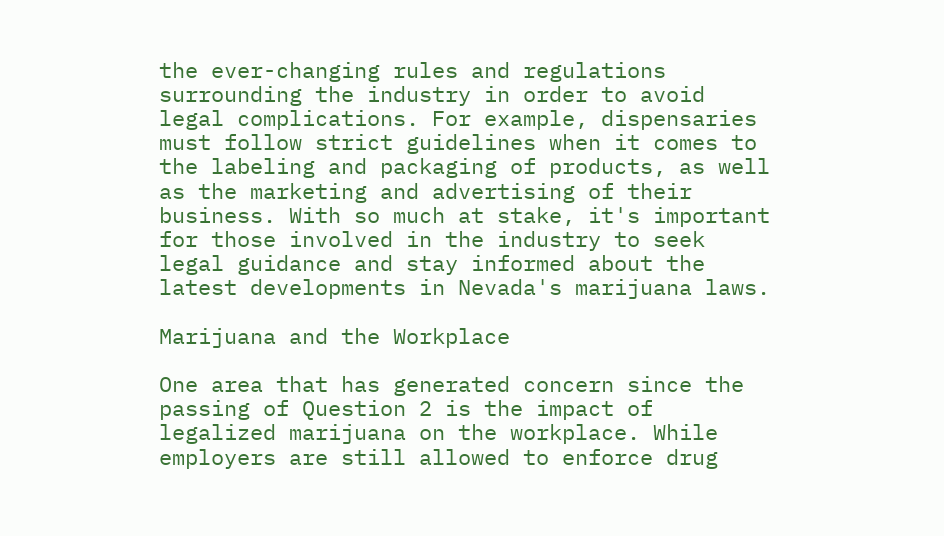the ever-changing rules and regulations surrounding the industry in order to avoid legal complications. For example, dispensaries must follow strict guidelines when it comes to the labeling and packaging of products, as well as the marketing and advertising of their business. With so much at stake, it's important for those involved in the industry to seek legal guidance and stay informed about the latest developments in Nevada's marijuana laws.

Marijuana and the Workplace

One area that has generated concern since the passing of Question 2 is the impact of legalized marijuana on the workplace. While employers are still allowed to enforce drug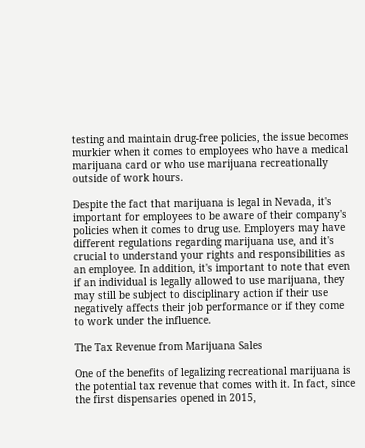testing and maintain drug-free policies, the issue becomes murkier when it comes to employees who have a medical marijuana card or who use marijuana recreationally outside of work hours.

Despite the fact that marijuana is legal in Nevada, it's important for employees to be aware of their company's policies when it comes to drug use. Employers may have different regulations regarding marijuana use, and it's crucial to understand your rights and responsibilities as an employee. In addition, it's important to note that even if an individual is legally allowed to use marijuana, they may still be subject to disciplinary action if their use negatively affects their job performance or if they come to work under the influence.

The Tax Revenue from Marijuana Sales

One of the benefits of legalizing recreational marijuana is the potential tax revenue that comes with it. In fact, since the first dispensaries opened in 2015,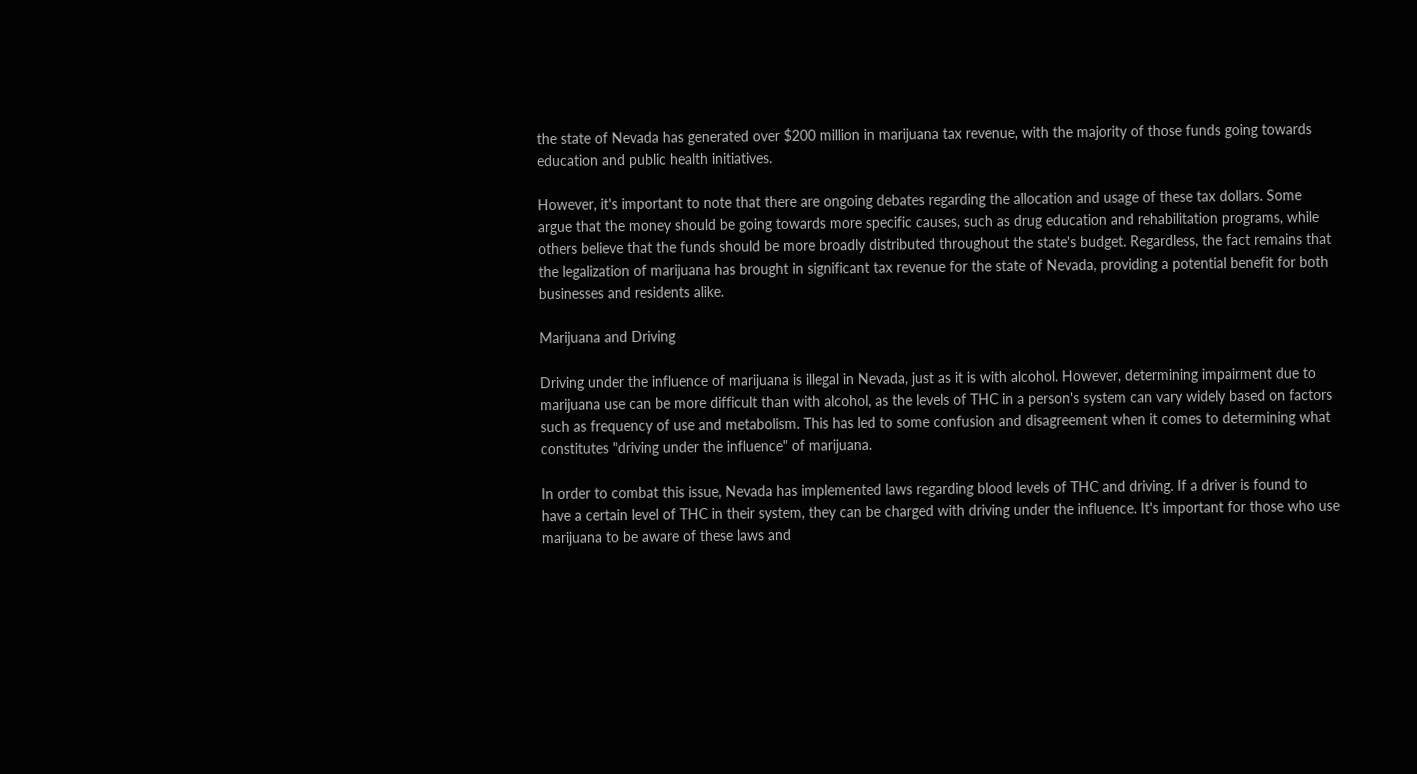the state of Nevada has generated over $200 million in marijuana tax revenue, with the majority of those funds going towards education and public health initiatives.

However, it's important to note that there are ongoing debates regarding the allocation and usage of these tax dollars. Some argue that the money should be going towards more specific causes, such as drug education and rehabilitation programs, while others believe that the funds should be more broadly distributed throughout the state's budget. Regardless, the fact remains that the legalization of marijuana has brought in significant tax revenue for the state of Nevada, providing a potential benefit for both businesses and residents alike.

Marijuana and Driving

Driving under the influence of marijuana is illegal in Nevada, just as it is with alcohol. However, determining impairment due to marijuana use can be more difficult than with alcohol, as the levels of THC in a person's system can vary widely based on factors such as frequency of use and metabolism. This has led to some confusion and disagreement when it comes to determining what constitutes "driving under the influence" of marijuana.

In order to combat this issue, Nevada has implemented laws regarding blood levels of THC and driving. If a driver is found to have a certain level of THC in their system, they can be charged with driving under the influence. It's important for those who use marijuana to be aware of these laws and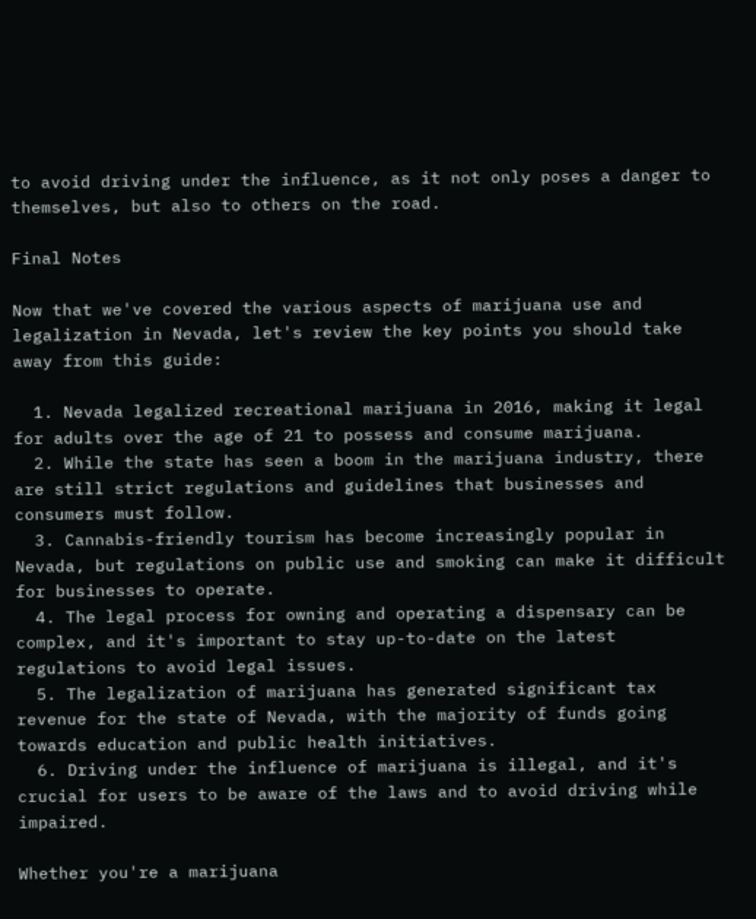to avoid driving under the influence, as it not only poses a danger to themselves, but also to others on the road.

Final Notes

Now that we've covered the various aspects of marijuana use and legalization in Nevada, let's review the key points you should take away from this guide:

  1. Nevada legalized recreational marijuana in 2016, making it legal for adults over the age of 21 to possess and consume marijuana.
  2. While the state has seen a boom in the marijuana industry, there are still strict regulations and guidelines that businesses and consumers must follow.
  3. Cannabis-friendly tourism has become increasingly popular in Nevada, but regulations on public use and smoking can make it difficult for businesses to operate.
  4. The legal process for owning and operating a dispensary can be complex, and it's important to stay up-to-date on the latest regulations to avoid legal issues.
  5. The legalization of marijuana has generated significant tax revenue for the state of Nevada, with the majority of funds going towards education and public health initiatives.
  6. Driving under the influence of marijuana is illegal, and it's crucial for users to be aware of the laws and to avoid driving while impaired.

Whether you're a marijuana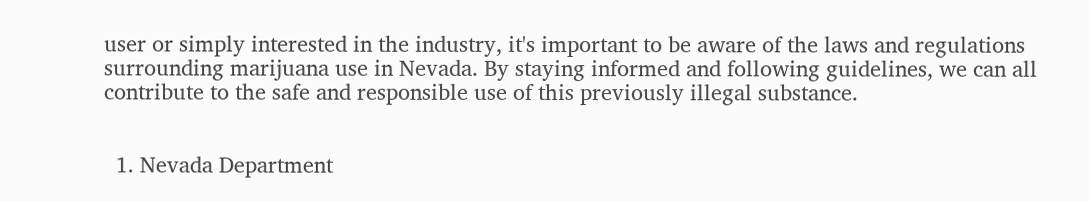user or simply interested in the industry, it's important to be aware of the laws and regulations surrounding marijuana use in Nevada. By staying informed and following guidelines, we can all contribute to the safe and responsible use of this previously illegal substance.


  1. Nevada Department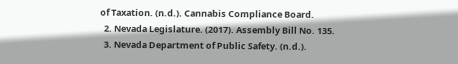of Taxation. (n.d.). Cannabis Compliance Board.
  2. Nevada Legislature. (2017). Assembly Bill No. 135.
  3. Nevada Department of Public Safety. (n.d.).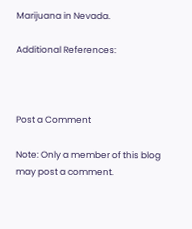Marijuana in Nevada.

Additional References:



Post a Comment

Note: Only a member of this blog may post a comment.